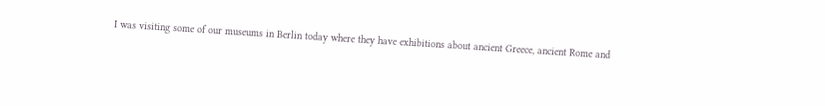I was visiting some of our museums in Berlin today where they have exhibitions about ancient Greece, ancient Rome and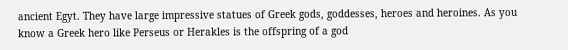ancient Egyt. They have large impressive statues of Greek gods, goddesses, heroes and heroines. As you know a Greek hero like Perseus or Herakles is the offspring of a god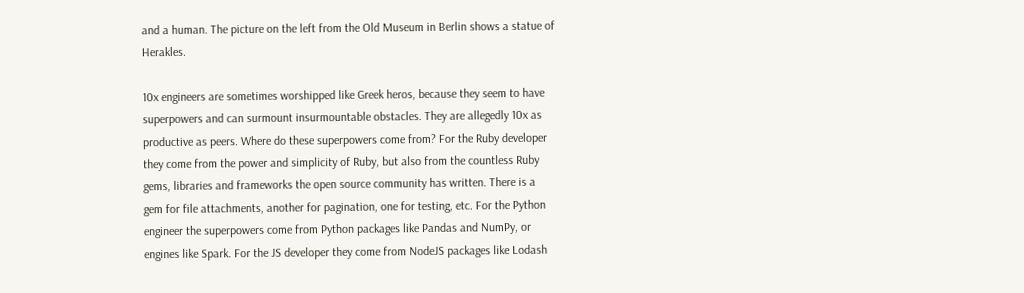and a human. The picture on the left from the Old Museum in Berlin shows a statue of Herakles.

10x engineers are sometimes worshipped like Greek heros, because they seem to have superpowers and can surmount insurmountable obstacles. They are allegedly 10x as productive as peers. Where do these superpowers come from? For the Ruby developer they come from the power and simplicity of Ruby, but also from the countless Ruby gems, libraries and frameworks the open source community has written. There is a gem for file attachments, another for pagination, one for testing, etc. For the Python engineer the superpowers come from Python packages like Pandas and NumPy, or engines like Spark. For the JS developer they come from NodeJS packages like Lodash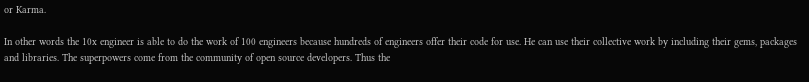or Karma.

In other words the 10x engineer is able to do the work of 100 engineers because hundreds of engineers offer their code for use. He can use their collective work by including their gems, packages and libraries. The superpowers come from the community of open source developers. Thus the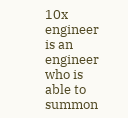10x engineer is an engineer who is able to summon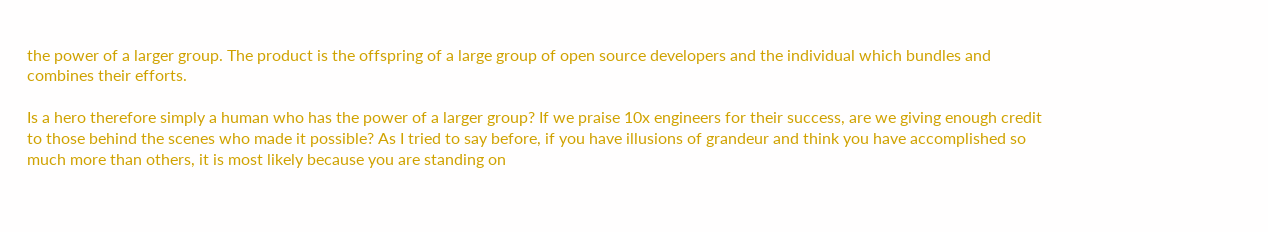the power of a larger group. The product is the offspring of a large group of open source developers and the individual which bundles and combines their efforts.

Is a hero therefore simply a human who has the power of a larger group? If we praise 10x engineers for their success, are we giving enough credit to those behind the scenes who made it possible? As I tried to say before, if you have illusions of grandeur and think you have accomplished so much more than others, it is most likely because you are standing on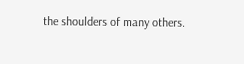the shoulders of many others.